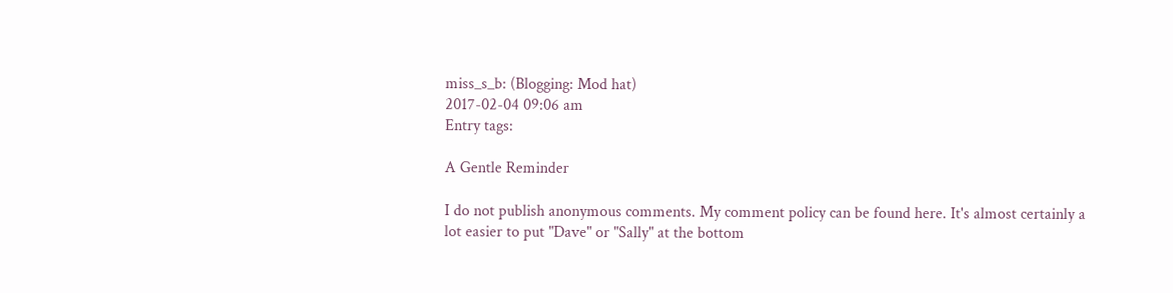miss_s_b: (Blogging: Mod hat)
2017-02-04 09:06 am
Entry tags:

A Gentle Reminder

I do not publish anonymous comments. My comment policy can be found here. It's almost certainly a lot easier to put "Dave" or "Sally" at the bottom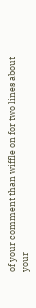of your comment than wiffle on for two lines about your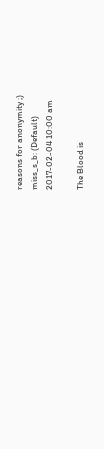reasons for anonymity ;)
miss_s_b: (Default)
2017-02-04 10:00 am

The Blood is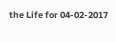the Life for 04-02-2017